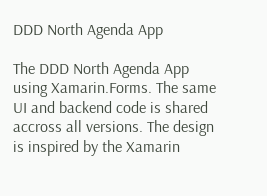DDD North Agenda App

The DDD North Agenda App using Xamarin.Forms. The same UI and backend code is shared accross all versions. The design is inspired by the Xamarin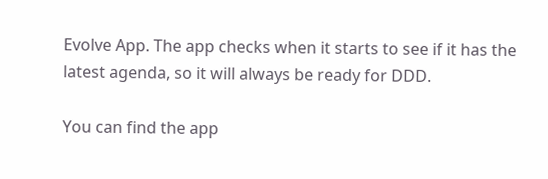Evolve App. The app checks when it starts to see if it has the latest agenda, so it will always be ready for DDD.

You can find the app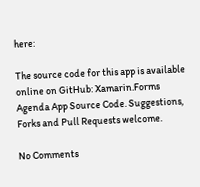here:

The source code for this app is available online on GitHub: Xamarin.Forms Agenda App Source Code. Suggestions, Forks and Pull Requests welcome.

No Comments